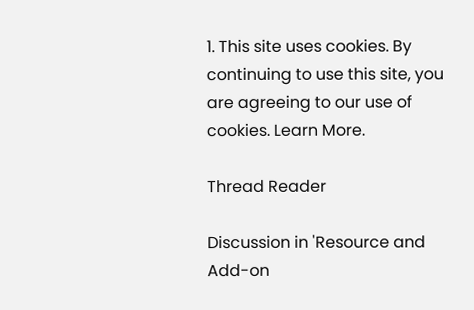1. This site uses cookies. By continuing to use this site, you are agreeing to our use of cookies. Learn More.

Thread Reader

Discussion in 'Resource and Add-on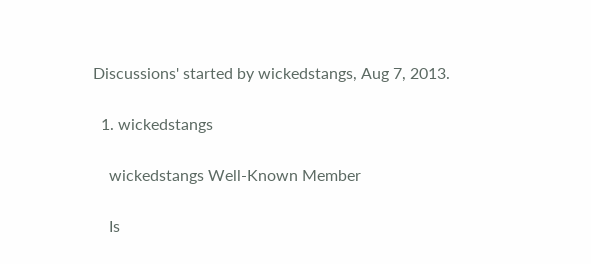Discussions' started by wickedstangs, Aug 7, 2013.

  1. wickedstangs

    wickedstangs Well-Known Member

    Is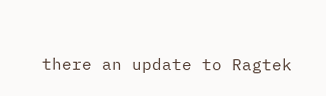there an update to Ragtek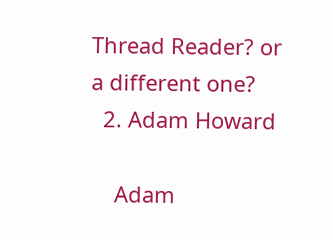Thread Reader? or a different one?
  2. Adam Howard

    Adam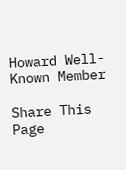Howard Well-Known Member

Share This Page